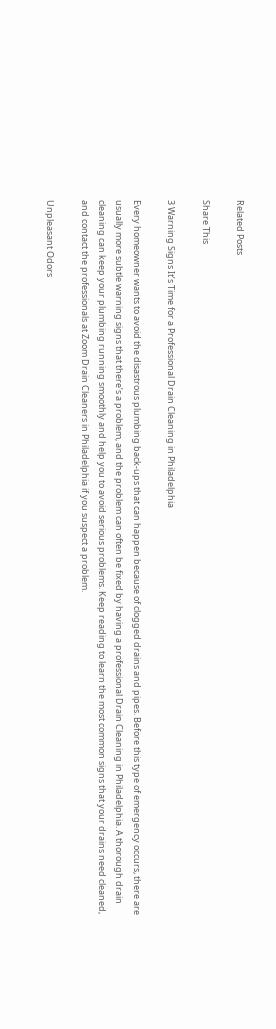Related Posts

Share This

3 Warning Signs It’s Time for a Professional Drain Cleaning in Philadelphia

Every homeowner wants to avoid the disastrous plumbing back-ups that can happen because of clogged drains and pipes. Before this type of emergency occurs, there are usually more subtle warning signs that there’s a problem, and the problem can often be fixed by having a professional Drain Cleaning in Philadelphia. A thorough drain cleaning can keep your plumbing running smoothly and help you to avoid serious problems. Keep reading to learn the most common signs that your drains need cleaned, and contact the professionals at Zoom Drain Cleaners in Philadelphia if you suspect a problem.

Unpleasant Odors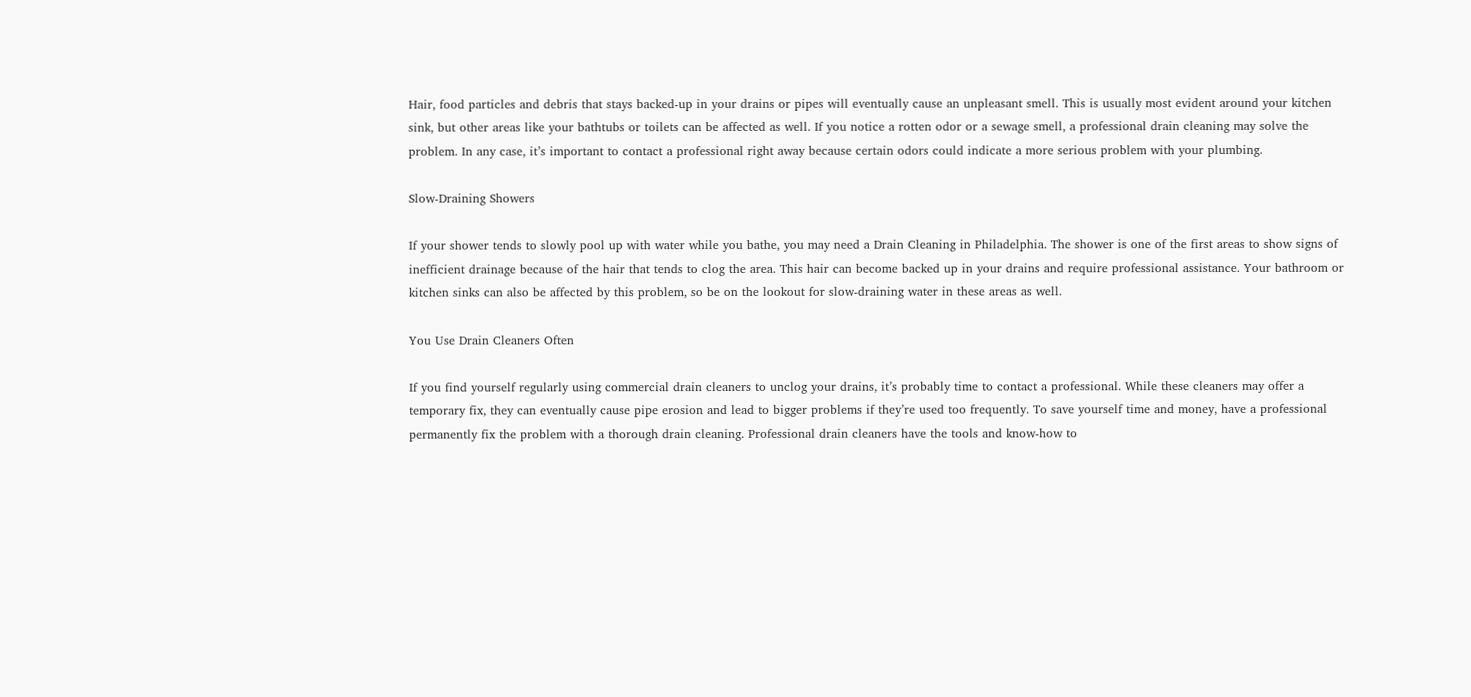Hair, food particles and debris that stays backed-up in your drains or pipes will eventually cause an unpleasant smell. This is usually most evident around your kitchen sink, but other areas like your bathtubs or toilets can be affected as well. If you notice a rotten odor or a sewage smell, a professional drain cleaning may solve the problem. In any case, it’s important to contact a professional right away because certain odors could indicate a more serious problem with your plumbing.

Slow-Draining Showers

If your shower tends to slowly pool up with water while you bathe, you may need a Drain Cleaning in Philadelphia. The shower is one of the first areas to show signs of inefficient drainage because of the hair that tends to clog the area. This hair can become backed up in your drains and require professional assistance. Your bathroom or kitchen sinks can also be affected by this problem, so be on the lookout for slow-draining water in these areas as well.

You Use Drain Cleaners Often

If you find yourself regularly using commercial drain cleaners to unclog your drains, it’s probably time to contact a professional. While these cleaners may offer a temporary fix, they can eventually cause pipe erosion and lead to bigger problems if they’re used too frequently. To save yourself time and money, have a professional permanently fix the problem with a thorough drain cleaning. Professional drain cleaners have the tools and know-how to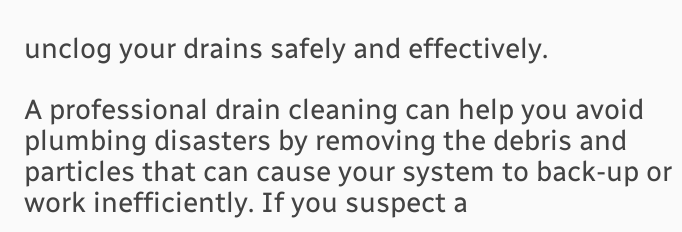unclog your drains safely and effectively.

A professional drain cleaning can help you avoid plumbing disasters by removing the debris and particles that can cause your system to back-up or work inefficiently. If you suspect a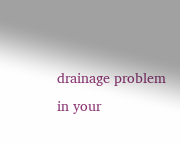drainage problem in your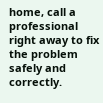home, call a professional right away to fix the problem safely and correctly.